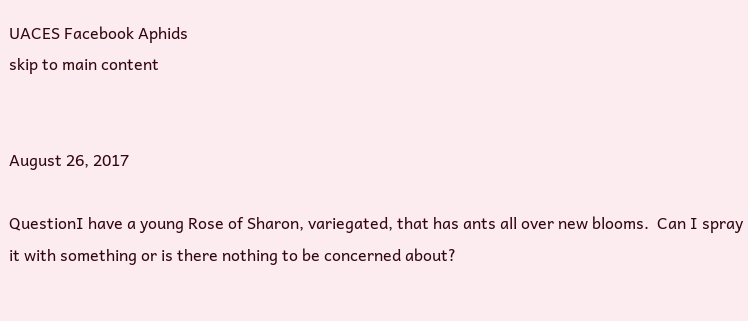UACES Facebook Aphids
skip to main content


August 26, 2017

QuestionI have a young Rose of Sharon, variegated, that has ants all over new blooms.  Can I spray it with something or is there nothing to be concerned about?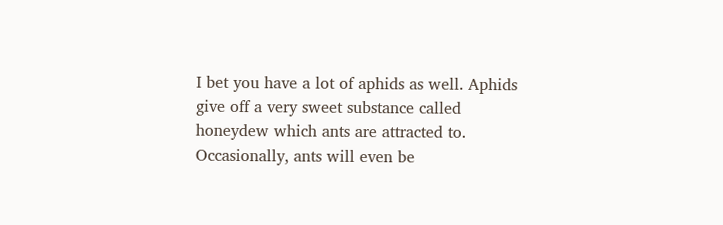I bet you have a lot of aphids as well. Aphids give off a very sweet substance called honeydew which ants are attracted to.  Occasionally, ants will even be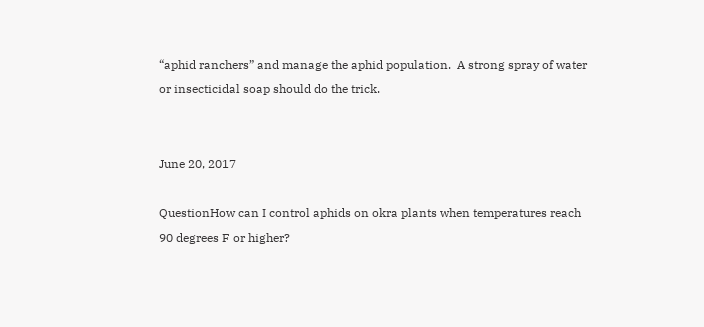“aphid ranchers” and manage the aphid population.  A strong spray of water or insecticidal soap should do the trick.


June 20, 2017

QuestionHow can I control aphids on okra plants when temperatures reach 90 degrees F or higher?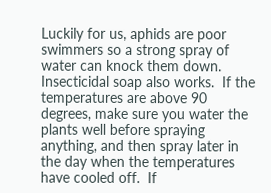Luckily for us, aphids are poor swimmers so a strong spray of water can knock them down. Insecticidal soap also works.  If the temperatures are above 90 degrees, make sure you water the plants well before spraying anything, and then spray later in the day when the temperatures have cooled off.  If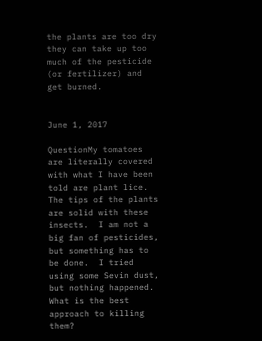the plants are too dry they can take up too much of the pesticide (or fertilizer) and get burned.


June 1, 2017

QuestionMy tomatoes are literally covered with what I have been told are plant lice.  The tips of the plants are solid with these insects.  I am not a big fan of pesticides, but something has to be done.  I tried using some Sevin dust, but nothing happened. What is the best approach to killing them?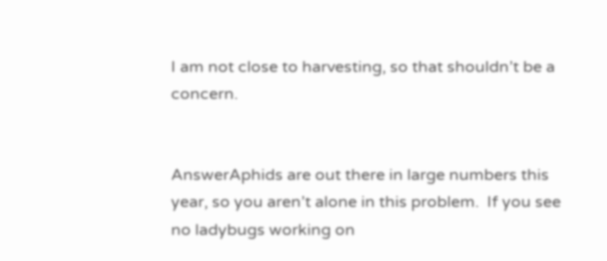I am not close to harvesting, so that shouldn’t be a concern.


AnswerAphids are out there in large numbers this year, so you aren’t alone in this problem.  If you see no ladybugs working on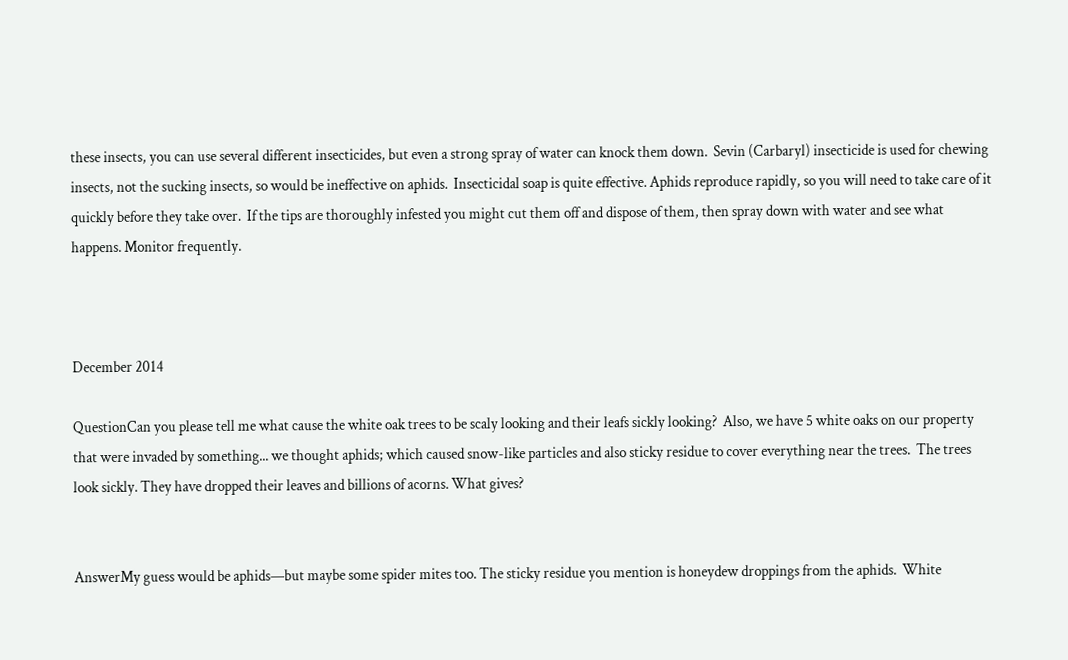these insects, you can use several different insecticides, but even a strong spray of water can knock them down.  Sevin (Carbaryl) insecticide is used for chewing insects, not the sucking insects, so would be ineffective on aphids.  Insecticidal soap is quite effective. Aphids reproduce rapidly, so you will need to take care of it quickly before they take over.  If the tips are thoroughly infested you might cut them off and dispose of them, then spray down with water and see what happens. Monitor frequently.



December 2014

QuestionCan you please tell me what cause the white oak trees to be scaly looking and their leafs sickly looking?  Also, we have 5 white oaks on our property that were invaded by something... we thought aphids; which caused snow-like particles and also sticky residue to cover everything near the trees.  The trees look sickly. They have dropped their leaves and billions of acorns. What gives?


AnswerMy guess would be aphids—but maybe some spider mites too. The sticky residue you mention is honeydew droppings from the aphids.  White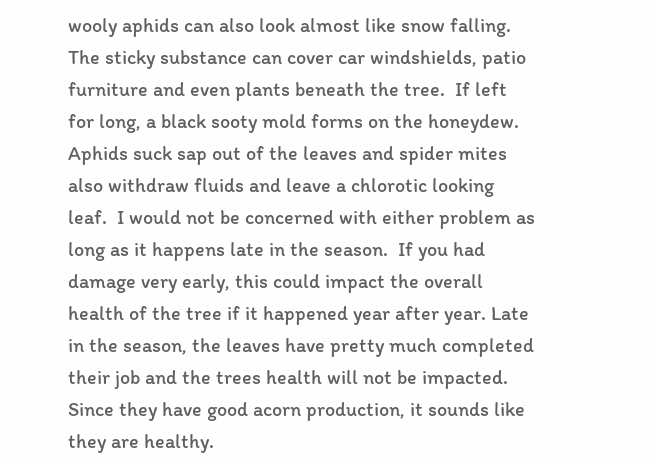wooly aphids can also look almost like snow falling.  The sticky substance can cover car windshields, patio furniture and even plants beneath the tree.  If left for long, a black sooty mold forms on the honeydew.  Aphids suck sap out of the leaves and spider mites also withdraw fluids and leave a chlorotic looking leaf.  I would not be concerned with either problem as long as it happens late in the season.  If you had damage very early, this could impact the overall health of the tree if it happened year after year. Late in the season, the leaves have pretty much completed their job and the trees health will not be impacted.  Since they have good acorn production, it sounds like they are healthy.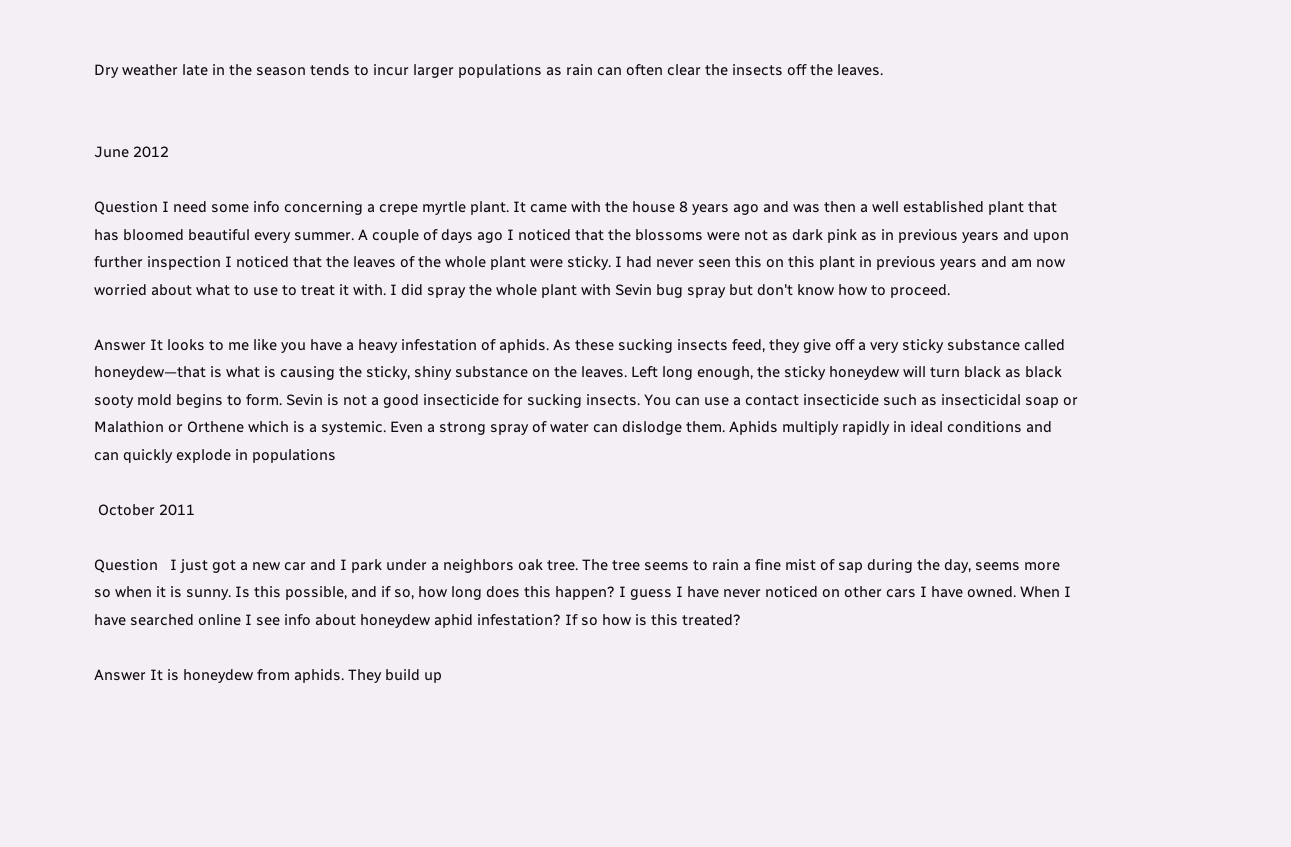Dry weather late in the season tends to incur larger populations as rain can often clear the insects off the leaves.


June 2012

Question I need some info concerning a crepe myrtle plant. It came with the house 8 years ago and was then a well established plant that has bloomed beautiful every summer. A couple of days ago I noticed that the blossoms were not as dark pink as in previous years and upon further inspection I noticed that the leaves of the whole plant were sticky. I had never seen this on this plant in previous years and am now worried about what to use to treat it with. I did spray the whole plant with Sevin bug spray but don't know how to proceed.

Answer It looks to me like you have a heavy infestation of aphids. As these sucking insects feed, they give off a very sticky substance called honeydew—that is what is causing the sticky, shiny substance on the leaves. Left long enough, the sticky honeydew will turn black as black sooty mold begins to form. Sevin is not a good insecticide for sucking insects. You can use a contact insecticide such as insecticidal soap or Malathion or Orthene which is a systemic. Even a strong spray of water can dislodge them. Aphids multiply rapidly in ideal conditions and can quickly explode in populations

 October 2011

Question   I just got a new car and I park under a neighbors oak tree. The tree seems to rain a fine mist of sap during the day, seems more so when it is sunny. Is this possible, and if so, how long does this happen? I guess I have never noticed on other cars I have owned. When I have searched online I see info about honeydew aphid infestation? If so how is this treated?

Answer It is honeydew from aphids. They build up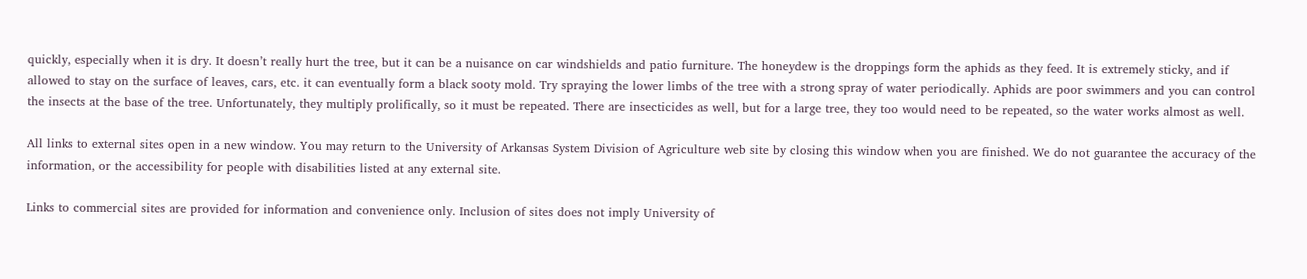quickly, especially when it is dry. It doesn’t really hurt the tree, but it can be a nuisance on car windshields and patio furniture. The honeydew is the droppings form the aphids as they feed. It is extremely sticky, and if allowed to stay on the surface of leaves, cars, etc. it can eventually form a black sooty mold. Try spraying the lower limbs of the tree with a strong spray of water periodically. Aphids are poor swimmers and you can control the insects at the base of the tree. Unfortunately, they multiply prolifically, so it must be repeated. There are insecticides as well, but for a large tree, they too would need to be repeated, so the water works almost as well.

All links to external sites open in a new window. You may return to the University of Arkansas System Division of Agriculture web site by closing this window when you are finished. We do not guarantee the accuracy of the information, or the accessibility for people with disabilities listed at any external site.

Links to commercial sites are provided for information and convenience only. Inclusion of sites does not imply University of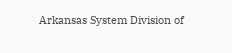Arkansas System Division of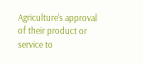Agriculture's approval of their product or service to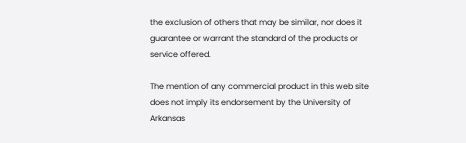the exclusion of others that may be similar, nor does it guarantee or warrant the standard of the products or service offered.

The mention of any commercial product in this web site does not imply its endorsement by the University of Arkansas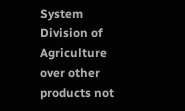System Division of Agriculture over other products not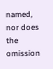named, nor does the omission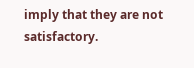imply that they are not satisfactory.